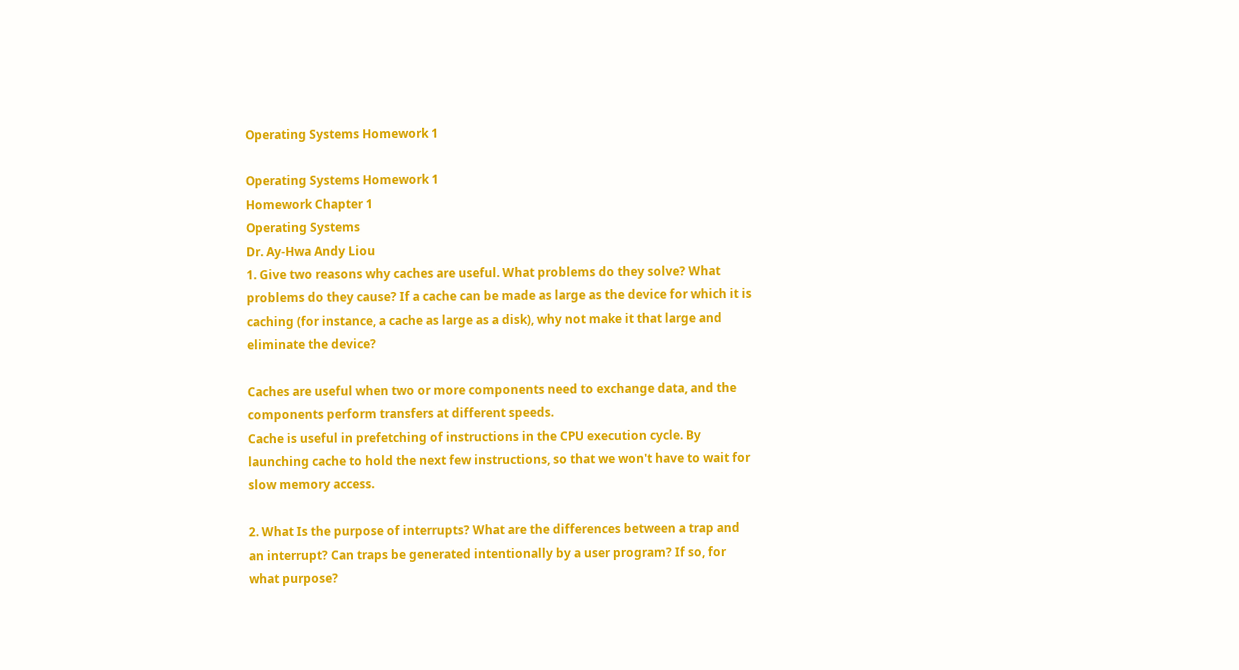Operating Systems Homework 1

Operating Systems Homework 1
Homework Chapter 1
Operating Systems
Dr. Ay-Hwa Andy Liou
1. Give two reasons why caches are useful. What problems do they solve? What problems do they cause? If a cache can be made as large as the device for which it is caching (for instance, a cache as large as a disk), why not make it that large and eliminate the device?

Caches are useful when two or more components need to exchange data, and the components perform transfers at different speeds.
Cache is useful in prefetching of instructions in the CPU execution cycle. By launching cache to hold the next few instructions, so that we won't have to wait for slow memory access.

2. What Is the purpose of interrupts? What are the differences between a trap and an interrupt? Can traps be generated intentionally by a user program? If so, for what purpose?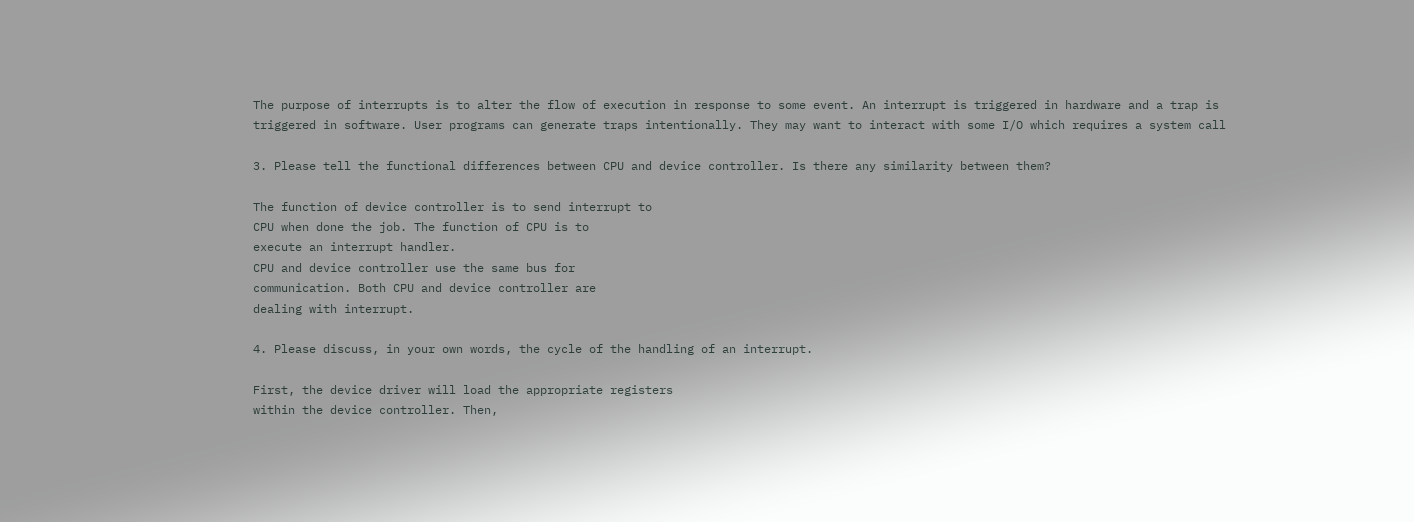The purpose of interrupts is to alter the flow of execution in response to some event. An interrupt is triggered in hardware and a trap is triggered in software. User programs can generate traps intentionally. They may want to interact with some I/O which requires a system call

3. Please tell the functional differences between CPU and device controller. Is there any similarity between them?

The function of device controller is to send interrupt to
CPU when done the job. The function of CPU is to
execute an interrupt handler.
CPU and device controller use the same bus for
communication. Both CPU and device controller are
dealing with interrupt.

4. Please discuss, in your own words, the cycle of the handling of an interrupt.

First, the device driver will load the appropriate registers
within the device controller. Then,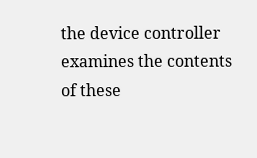the device controller
examines the contents of these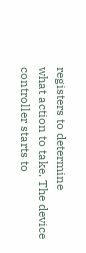registers to determine
what action to take. The device controller starts to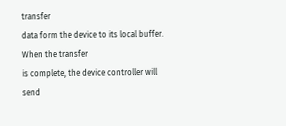transfer
data form the device to its local buffer. When the transfer
is complete, the device controller will send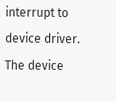interrupt to
device driver. The device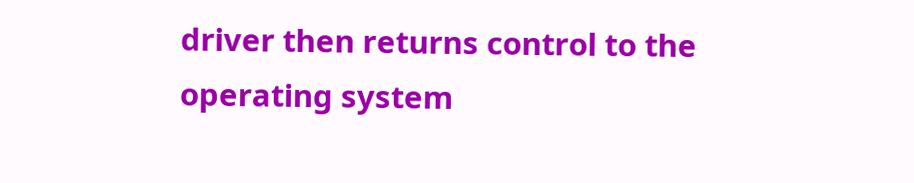driver then returns control to the
operating system